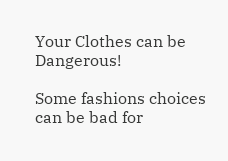Your Clothes can be Dangerous!

Some fashions choices can be bad for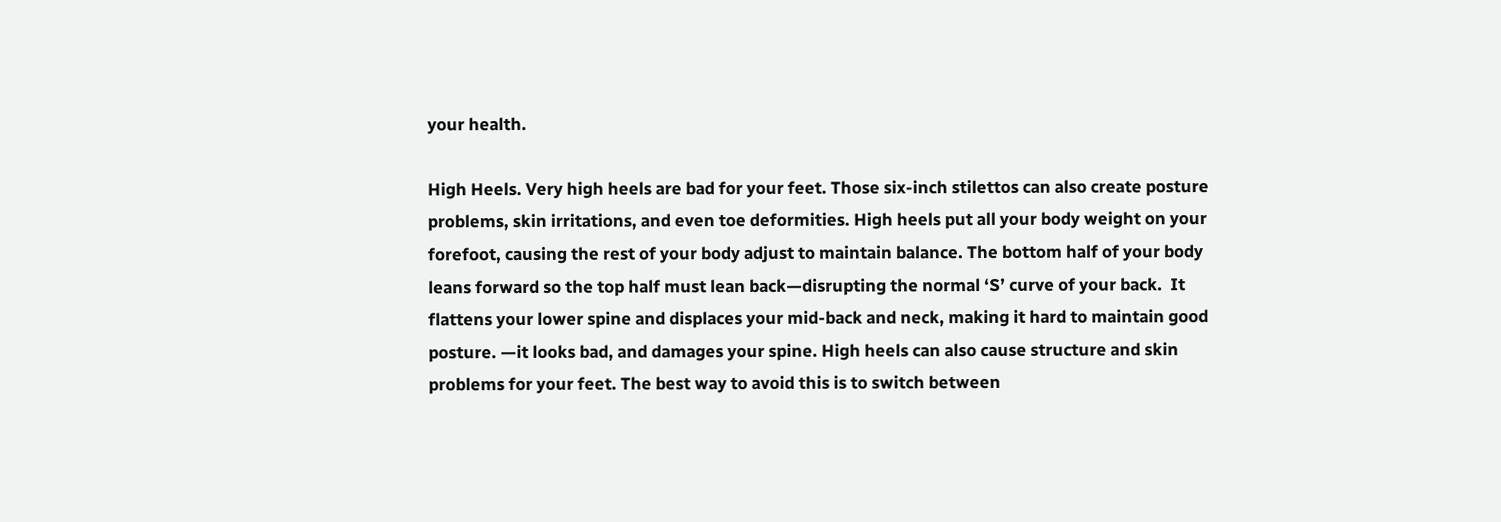your health.

High Heels. Very high heels are bad for your feet. Those six-inch stilettos can also create posture problems, skin irritations, and even toe deformities. High heels put all your body weight on your forefoot, causing the rest of your body adjust to maintain balance. The bottom half of your body leans forward so the top half must lean back—disrupting the normal ‘S’ curve of your back.  It flattens your lower spine and displaces your mid-back and neck, making it hard to maintain good posture. —it looks bad, and damages your spine. High heels can also cause structure and skin problems for your feet. The best way to avoid this is to switch between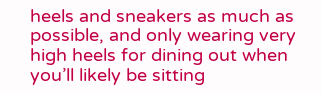heels and sneakers as much as possible, and only wearing very high heels for dining out when you’ll likely be sitting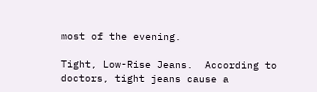most of the evening.

Tight, Low-Rise Jeans.  According to doctors, tight jeans cause a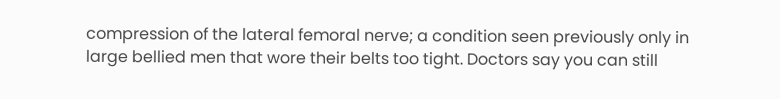compression of the lateral femoral nerve; a condition seen previously only in large bellied men that wore their belts too tight. Doctors say you can still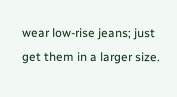wear low-rise jeans; just get them in a larger size.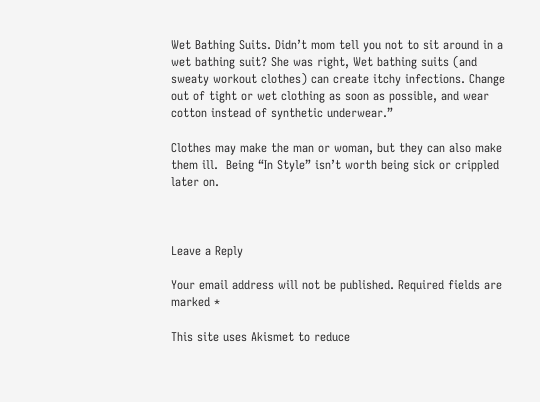Wet Bathing Suits. Didn’t mom tell you not to sit around in a wet bathing suit? She was right, Wet bathing suits (and sweaty workout clothes) can create itchy infections. Change out of tight or wet clothing as soon as possible, and wear cotton instead of synthetic underwear.”

Clothes may make the man or woman, but they can also make them ill.  Being “In Style” isn’t worth being sick or crippled later on.



Leave a Reply

Your email address will not be published. Required fields are marked *

This site uses Akismet to reduce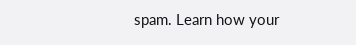spam. Learn how your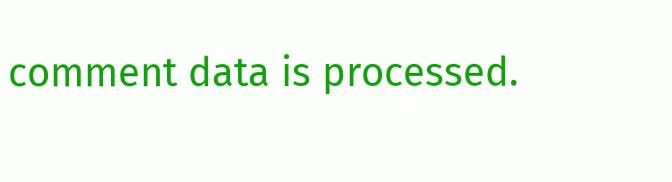comment data is processed.